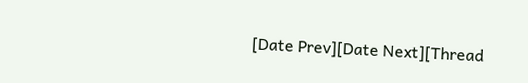[Date Prev][Date Next][Thread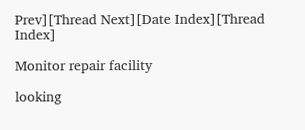Prev][Thread Next][Date Index][Thread Index]

Monitor repair facility

looking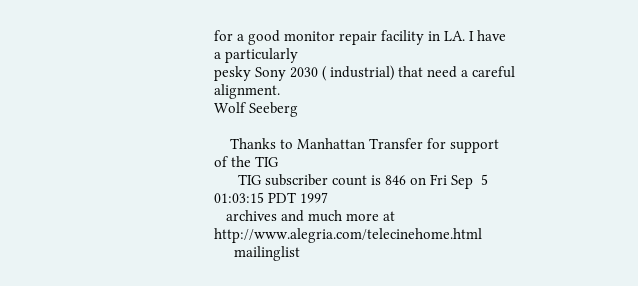for a good monitor repair facility in LA. I have a particularly
pesky Sony 2030 ( industrial) that need a careful alignment.
Wolf Seeberg

    Thanks to Manhattan Transfer for support of the TIG
      TIG subscriber count is 846 on Fri Sep  5 01:03:15 PDT 1997
   archives and much more at http://www.alegria.com/telecinehome.html
     mailinglist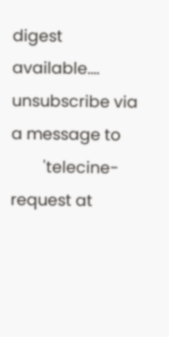digest available.... unsubscribe via a message to
        'telecine-request at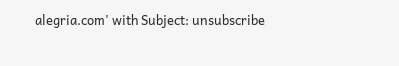alegria.com' with Subject: unsubscribe